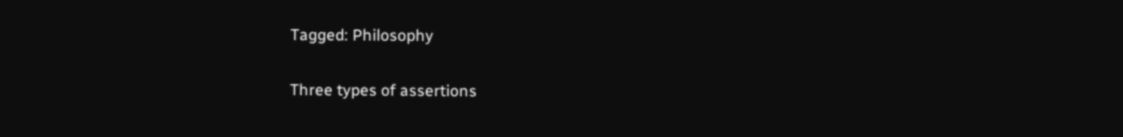Tagged: Philosophy

Three types of assertions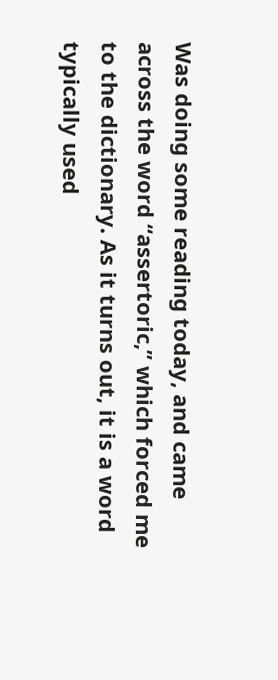Was doing some reading today, and came across the word “assertoric,” which forced me to the dictionary. As it turns out, it is a word typically used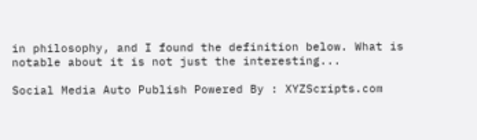in philosophy, and I found the definition below. What is notable about it is not just the interesting...

Social Media Auto Publish Powered By : XYZScripts.com